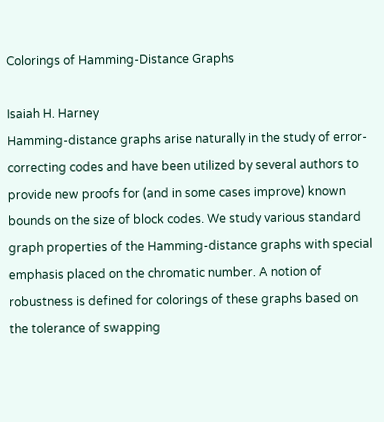Colorings of Hamming-Distance Graphs

Isaiah H. Harney
Hamming-distance graphs arise naturally in the study of error-correcting codes and have been utilized by several authors to provide new proofs for (and in some cases improve) known bounds on the size of block codes. We study various standard graph properties of the Hamming-distance graphs with special emphasis placed on the chromatic number. A notion of robustness is defined for colorings of these graphs based on the tolerance of swapping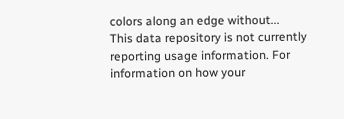colors along an edge without...
This data repository is not currently reporting usage information. For information on how your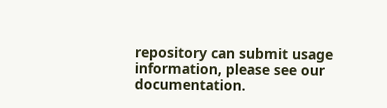repository can submit usage information, please see our documentation.